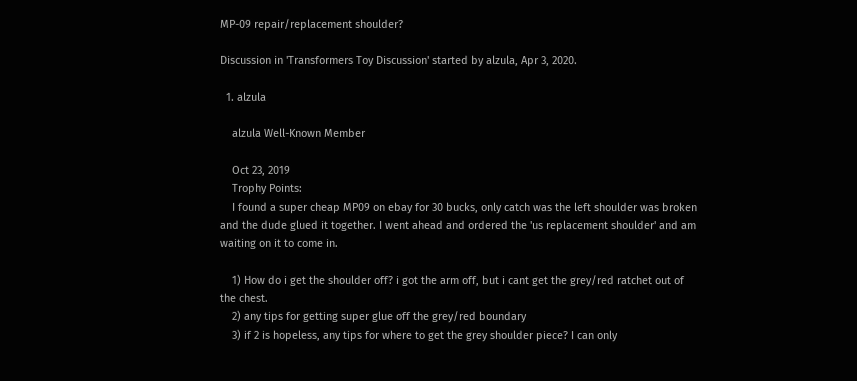MP-09 repair/replacement shoulder?

Discussion in 'Transformers Toy Discussion' started by alzula, Apr 3, 2020.

  1. alzula

    alzula Well-Known Member

    Oct 23, 2019
    Trophy Points:
    I found a super cheap MP09 on ebay for 30 bucks, only catch was the left shoulder was broken and the dude glued it together. I went ahead and ordered the 'us replacement shoulder' and am waiting on it to come in.

    1) How do i get the shoulder off? i got the arm off, but i cant get the grey/red ratchet out of the chest.
    2) any tips for getting super glue off the grey/red boundary
    3) if 2 is hopeless, any tips for where to get the grey shoulder piece? I can only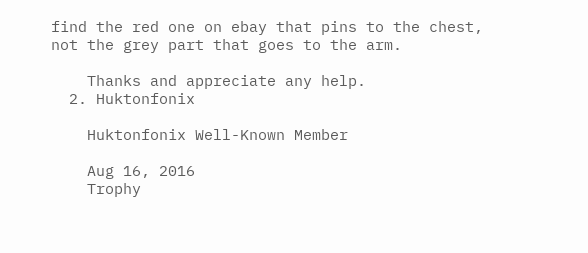find the red one on ebay that pins to the chest, not the grey part that goes to the arm.

    Thanks and appreciate any help.
  2. Huktonfonix

    Huktonfonix Well-Known Member

    Aug 16, 2016
    Trophy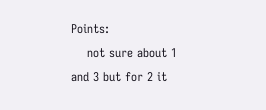Points:
    not sure about 1 and 3 but for 2 it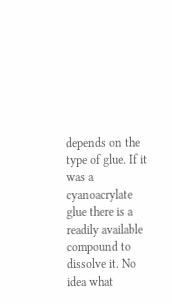depends on the type of glue. If it was a cyanoacrylate glue there is a readily available compound to dissolve it. No idea what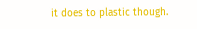it does to plastic though.